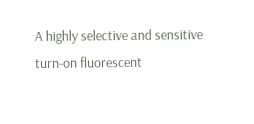A highly selective and sensitive turn-on fluorescent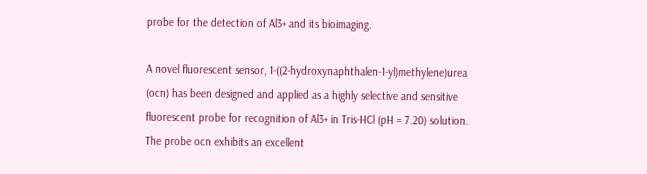probe for the detection of Al3+ and its bioimaging.

A novel fluorescent sensor, 1-((2-hydroxynaphthalen-1-yl)methylene)urea (ocn) has been designed and applied as a highly selective and sensitive fluorescent probe for recognition of Al3+ in Tris-HCl (pH = 7.20) solution. The probe ocn exhibits an excellent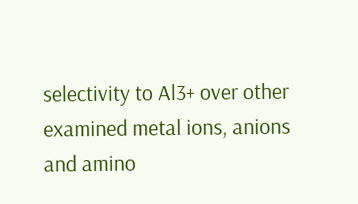selectivity to Al3+ over other examined metal ions, anions and amino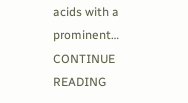acids with a prominent… CONTINUE READING